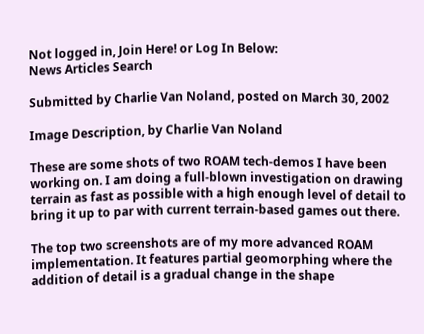Not logged in, Join Here! or Log In Below:
News Articles Search

Submitted by Charlie Van Noland, posted on March 30, 2002

Image Description, by Charlie Van Noland

These are some shots of two ROAM tech-demos I have been working on. I am doing a full-blown investigation on drawing terrain as fast as possible with a high enough level of detail to bring it up to par with current terrain-based games out there.

The top two screenshots are of my more advanced ROAM implementation. It features partial geomorphing where the addition of detail is a gradual change in the shape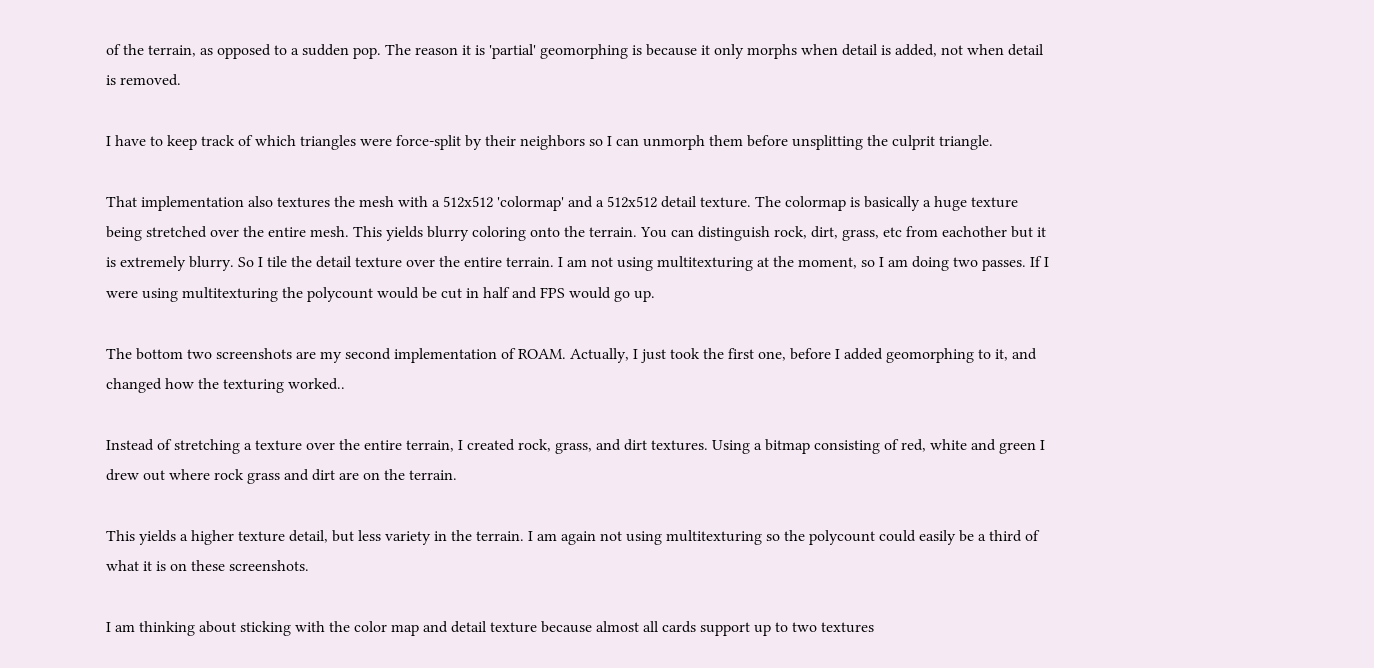of the terrain, as opposed to a sudden pop. The reason it is 'partial' geomorphing is because it only morphs when detail is added, not when detail is removed.

I have to keep track of which triangles were force-split by their neighbors so I can unmorph them before unsplitting the culprit triangle.

That implementation also textures the mesh with a 512x512 'colormap' and a 512x512 detail texture. The colormap is basically a huge texture being stretched over the entire mesh. This yields blurry coloring onto the terrain. You can distinguish rock, dirt, grass, etc from eachother but it is extremely blurry. So I tile the detail texture over the entire terrain. I am not using multitexturing at the moment, so I am doing two passes. If I were using multitexturing the polycount would be cut in half and FPS would go up.

The bottom two screenshots are my second implementation of ROAM. Actually, I just took the first one, before I added geomorphing to it, and changed how the texturing worked..

Instead of stretching a texture over the entire terrain, I created rock, grass, and dirt textures. Using a bitmap consisting of red, white and green I drew out where rock grass and dirt are on the terrain.

This yields a higher texture detail, but less variety in the terrain. I am again not using multitexturing so the polycount could easily be a third of what it is on these screenshots.

I am thinking about sticking with the color map and detail texture because almost all cards support up to two textures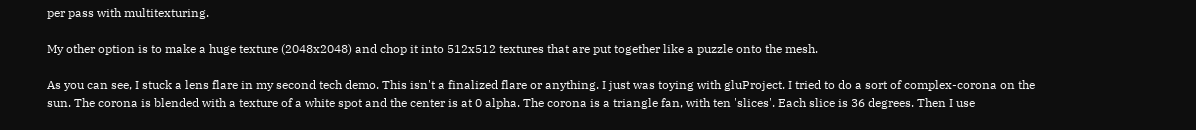per pass with multitexturing.

My other option is to make a huge texture (2048x2048) and chop it into 512x512 textures that are put together like a puzzle onto the mesh.

As you can see, I stuck a lens flare in my second tech demo. This isn't a finalized flare or anything. I just was toying with gluProject. I tried to do a sort of complex-corona on the sun. The corona is blended with a texture of a white spot and the center is at 0 alpha. The corona is a triangle fan, with ten 'slices'. Each slice is 36 degrees. Then I use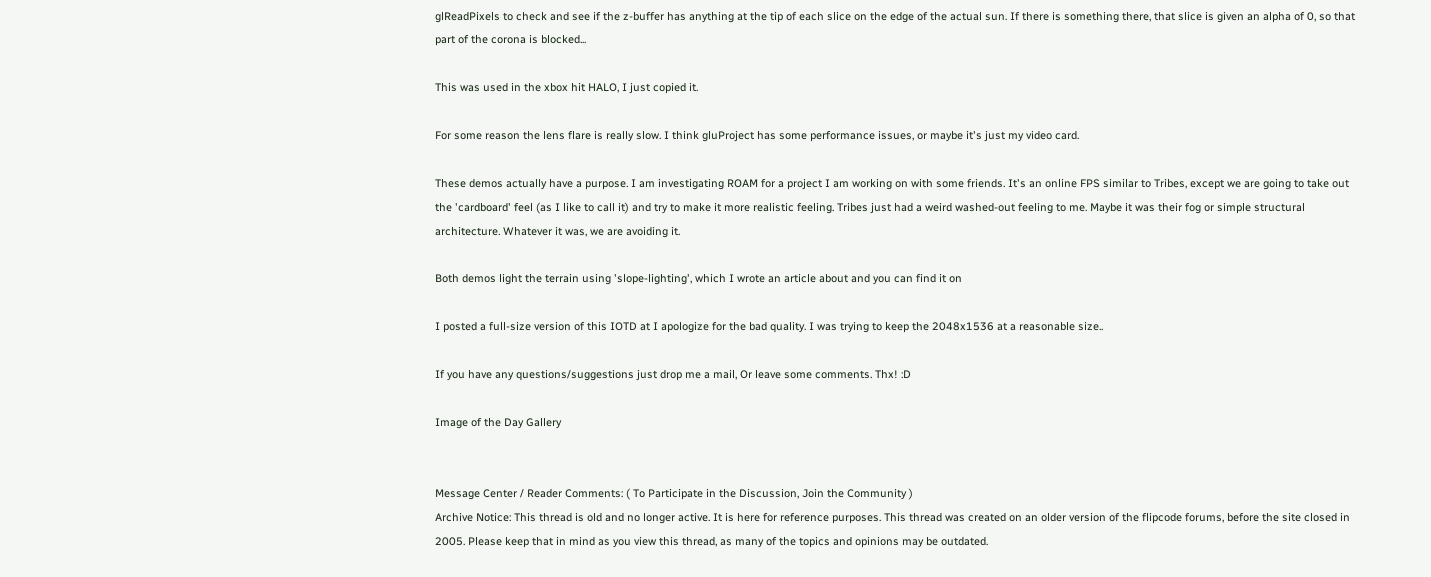glReadPixels to check and see if the z-buffer has anything at the tip of each slice on the edge of the actual sun. If there is something there, that slice is given an alpha of 0, so that part of the corona is blocked...

This was used in the xbox hit HALO, I just copied it.

For some reason the lens flare is really slow. I think gluProject has some performance issues, or maybe it's just my video card.

These demos actually have a purpose. I am investigating ROAM for a project I am working on with some friends. It's an online FPS similar to Tribes, except we are going to take out the 'cardboard' feel (as I like to call it) and try to make it more realistic feeling. Tribes just had a weird washed-out feeling to me. Maybe it was their fog or simple structural architecture. Whatever it was, we are avoiding it.

Both demos light the terrain using 'slope-lighting', which I wrote an article about and you can find it on

I posted a full-size version of this IOTD at I apologize for the bad quality. I was trying to keep the 2048x1536 at a reasonable size..

If you have any questions/suggestions just drop me a mail, Or leave some comments. Thx! :D

Image of the Day Gallery


Message Center / Reader Comments: ( To Participate in the Discussion, Join the Community )
Archive Notice: This thread is old and no longer active. It is here for reference purposes. This thread was created on an older version of the flipcode forums, before the site closed in 2005. Please keep that in mind as you view this thread, as many of the topics and opinions may be outdated.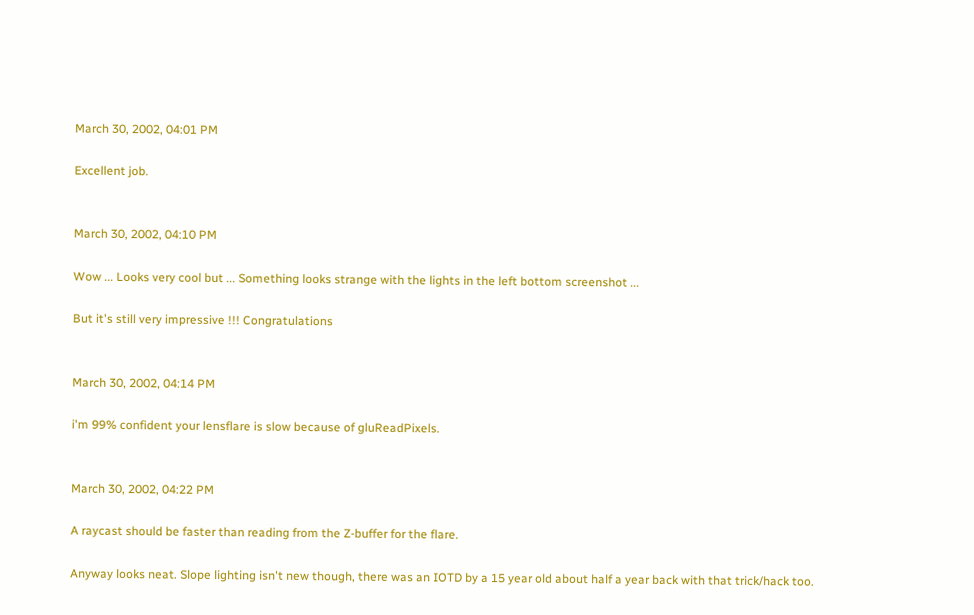March 30, 2002, 04:01 PM

Excellent job.


March 30, 2002, 04:10 PM

Wow ... Looks very cool but ... Something looks strange with the lights in the left bottom screenshot ...

But it's still very impressive !!! Congratulations


March 30, 2002, 04:14 PM

i'm 99% confident your lensflare is slow because of gluReadPixels.


March 30, 2002, 04:22 PM

A raycast should be faster than reading from the Z-buffer for the flare.

Anyway looks neat. Slope lighting isn't new though, there was an IOTD by a 15 year old about half a year back with that trick/hack too.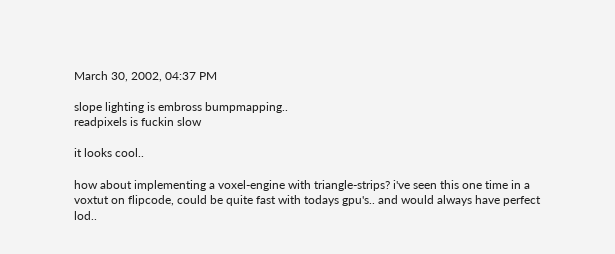March 30, 2002, 04:37 PM

slope lighting is embross bumpmapping..
readpixels is fuckin slow

it looks cool..

how about implementing a voxel-engine with triangle-strips? i've seen this one time in a voxtut on flipcode, could be quite fast with todays gpu's.. and would always have perfect lod..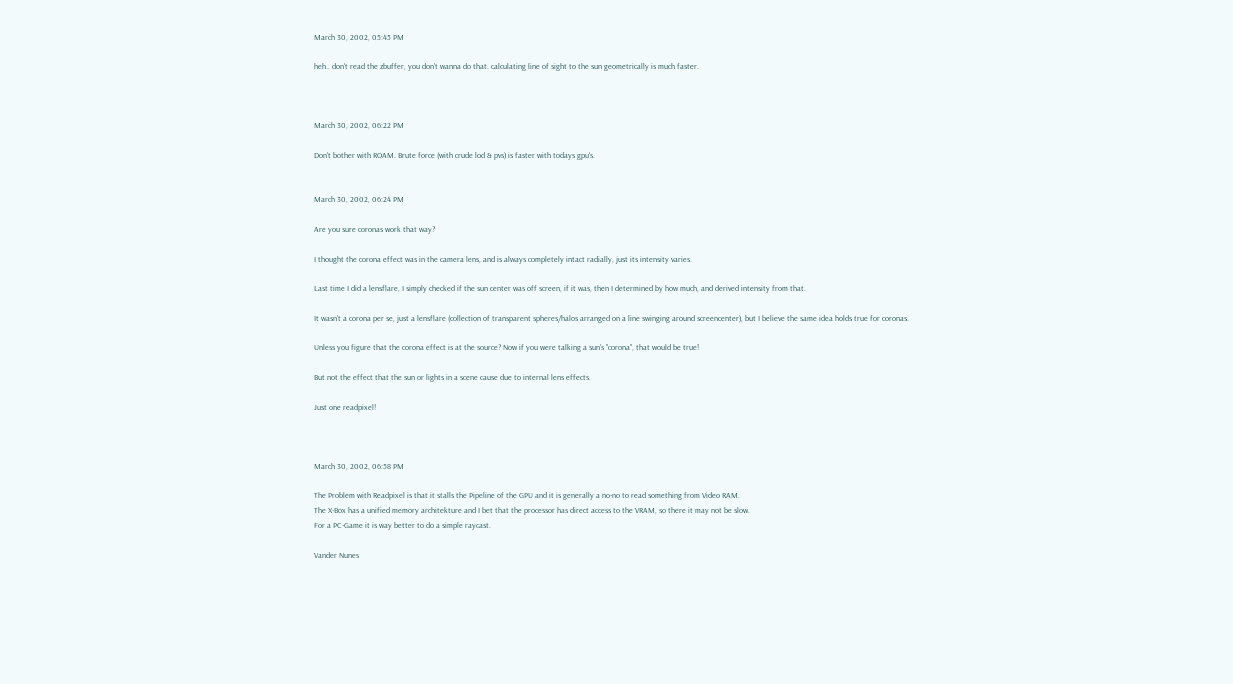March 30, 2002, 05:45 PM

heh.. don't read the zbuffer, you don't wanna do that. calculating line of sight to the sun geometrically is much faster.



March 30, 2002, 06:22 PM

Don't bother with ROAM. Brute force (with crude lod & pvs) is faster with todays gpu's.


March 30, 2002, 06:24 PM

Are you sure coronas work that way?

I thought the corona effect was in the camera lens, and is always completely intact radially, just its intensity varies.

Last time I did a lensflare, I simply checked if the sun center was off screen, if it was, then I determined by how much, and derived intensity from that.

It wasn't a corona per se, just a lensflare (collection of transparent spheres/halos arranged on a line swinging around screencenter), but I believe the same idea holds true for coronas.

Unless you figure that the corona effect is at the source? Now if you were talking a sun's "corona", that would be true!

But not the effect that the sun or lights in a scene cause due to internal lens effects.

Just one readpixel!



March 30, 2002, 06:58 PM

The Problem with Readpixel is that it stalls the Pipeline of the GPU and it is generally a no-no to read something from Video RAM.
The X-Box has a unified memory architekture and I bet that the processor has direct access to the VRAM, so there it may not be slow.
For a PC-Game it is way better to do a simple raycast.

Vander Nunes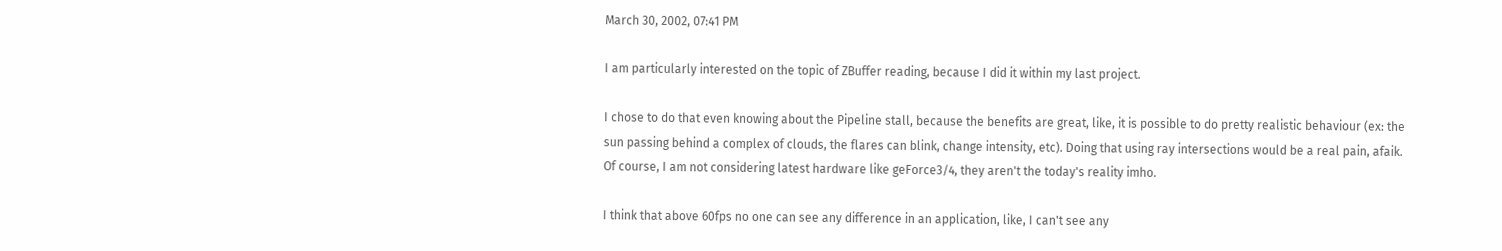March 30, 2002, 07:41 PM

I am particularly interested on the topic of ZBuffer reading, because I did it within my last project.

I chose to do that even knowing about the Pipeline stall, because the benefits are great, like, it is possible to do pretty realistic behaviour (ex: the sun passing behind a complex of clouds, the flares can blink, change intensity, etc). Doing that using ray intersections would be a real pain, afaik. Of course, I am not considering latest hardware like geForce3/4, they aren't the today's reality imho.

I think that above 60fps no one can see any difference in an application, like, I can't see any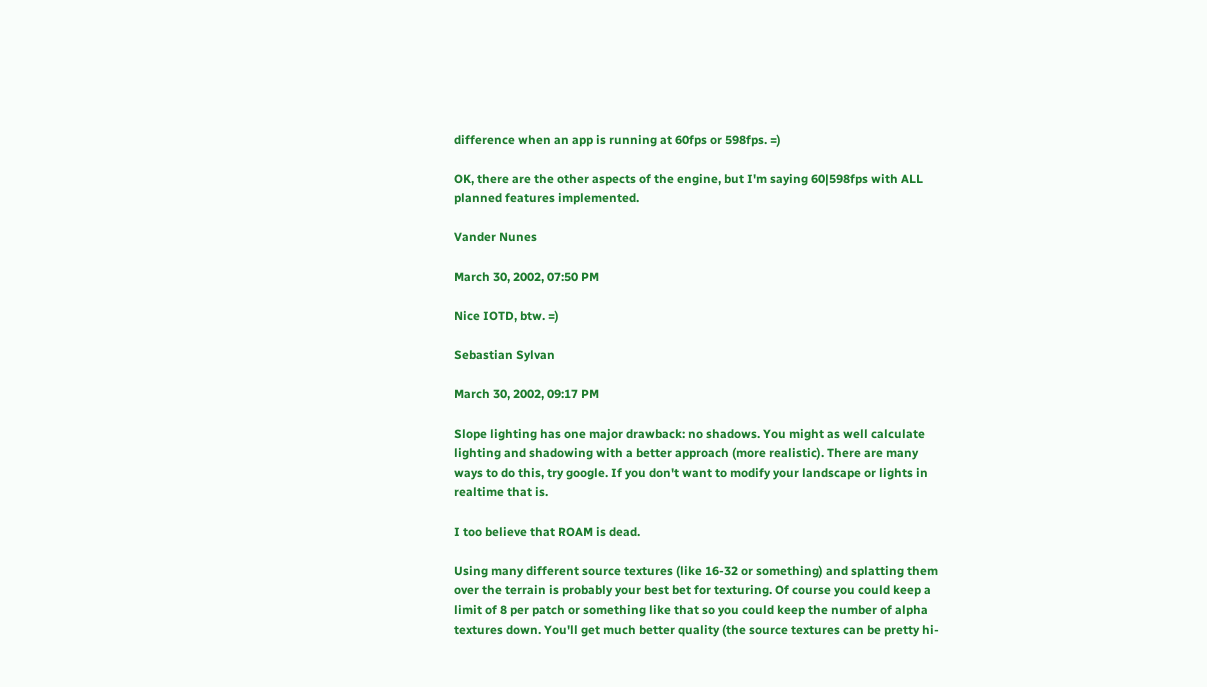difference when an app is running at 60fps or 598fps. =)

OK, there are the other aspects of the engine, but I'm saying 60|598fps with ALL planned features implemented.

Vander Nunes

March 30, 2002, 07:50 PM

Nice IOTD, btw. =)

Sebastian Sylvan

March 30, 2002, 09:17 PM

Slope lighting has one major drawback: no shadows. You might as well calculate lighting and shadowing with a better approach (more realistic). There are many ways to do this, try google. If you don't want to modify your landscape or lights in realtime that is.

I too believe that ROAM is dead.

Using many different source textures (like 16-32 or something) and splatting them over the terrain is probably your best bet for texturing. Of course you could keep a limit of 8 per patch or something like that so you could keep the number of alpha textures down. You'll get much better quality (the source textures can be pretty hi-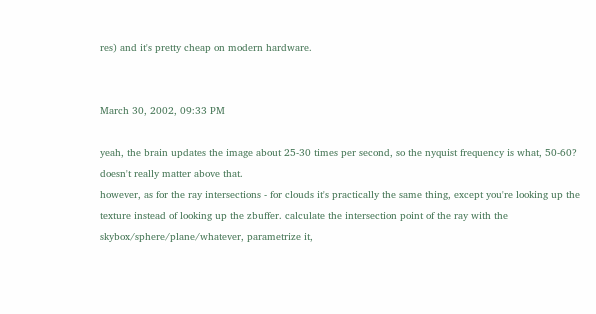res) and it's pretty cheap on modern hardware.


March 30, 2002, 09:33 PM

yeah, the brain updates the image about 25-30 times per second, so the nyquist frequency is what, 50-60? doesn't really matter above that.
however, as for the ray intersections - for clouds it's practically the same thing, except you're looking up the texture instead of looking up the zbuffer. calculate the intersection point of the ray with the skybox/sphere/plane/whatever, parametrize it,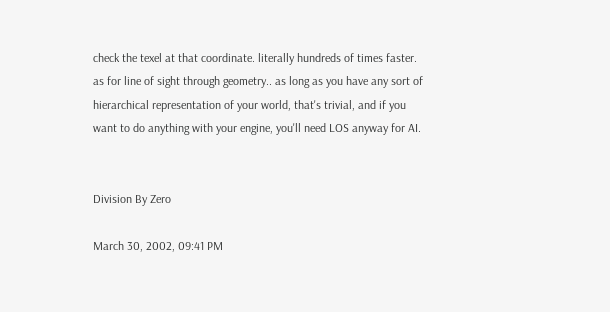check the texel at that coordinate. literally hundreds of times faster. as for line of sight through geometry.. as long as you have any sort of hierarchical representation of your world, that's trivial, and if you want to do anything with your engine, you'll need LOS anyway for AI.


Division By Zero

March 30, 2002, 09:41 PM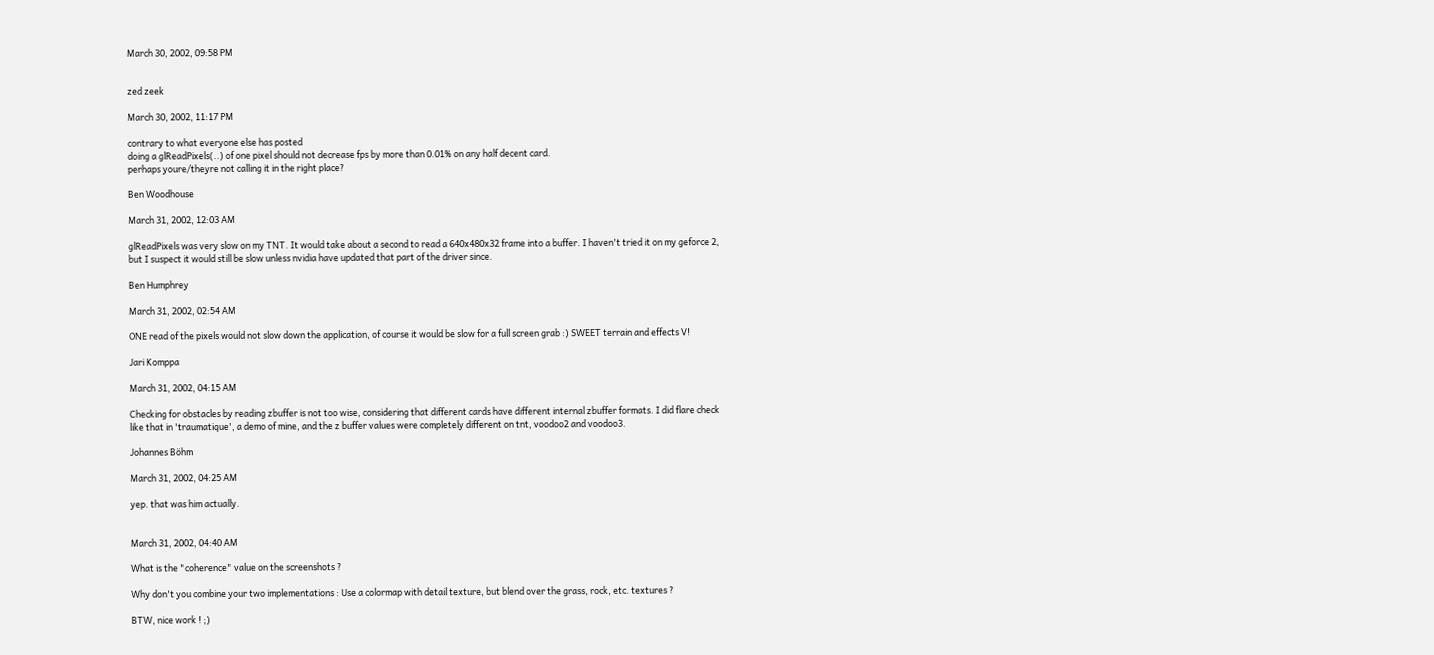March 30, 2002, 09:58 PM


zed zeek

March 30, 2002, 11:17 PM

contrary to what everyone else has posted
doing a glReadPixels(..) of one pixel should not decrease fps by more than 0.01% on any half decent card.
perhaps youre/theyre not calling it in the right place?

Ben Woodhouse

March 31, 2002, 12:03 AM

glReadPixels was very slow on my TNT. It would take about a second to read a 640x480x32 frame into a buffer. I haven't tried it on my geforce 2, but I suspect it would still be slow unless nvidia have updated that part of the driver since.

Ben Humphrey

March 31, 2002, 02:54 AM

ONE read of the pixels would not slow down the application, of course it would be slow for a full screen grab :) SWEET terrain and effects V!

Jari Komppa

March 31, 2002, 04:15 AM

Checking for obstacles by reading zbuffer is not too wise, considering that different cards have different internal zbuffer formats. I did flare check like that in 'traumatique', a demo of mine, and the z buffer values were completely different on tnt, voodoo2 and voodoo3.

Johannes Böhm

March 31, 2002, 04:25 AM

yep. that was him actually.


March 31, 2002, 04:40 AM

What is the "coherence" value on the screenshots ?

Why don't you combine your two implementations : Use a colormap with detail texture, but blend over the grass, rock, etc. textures ?

BTW, nice work ! ;)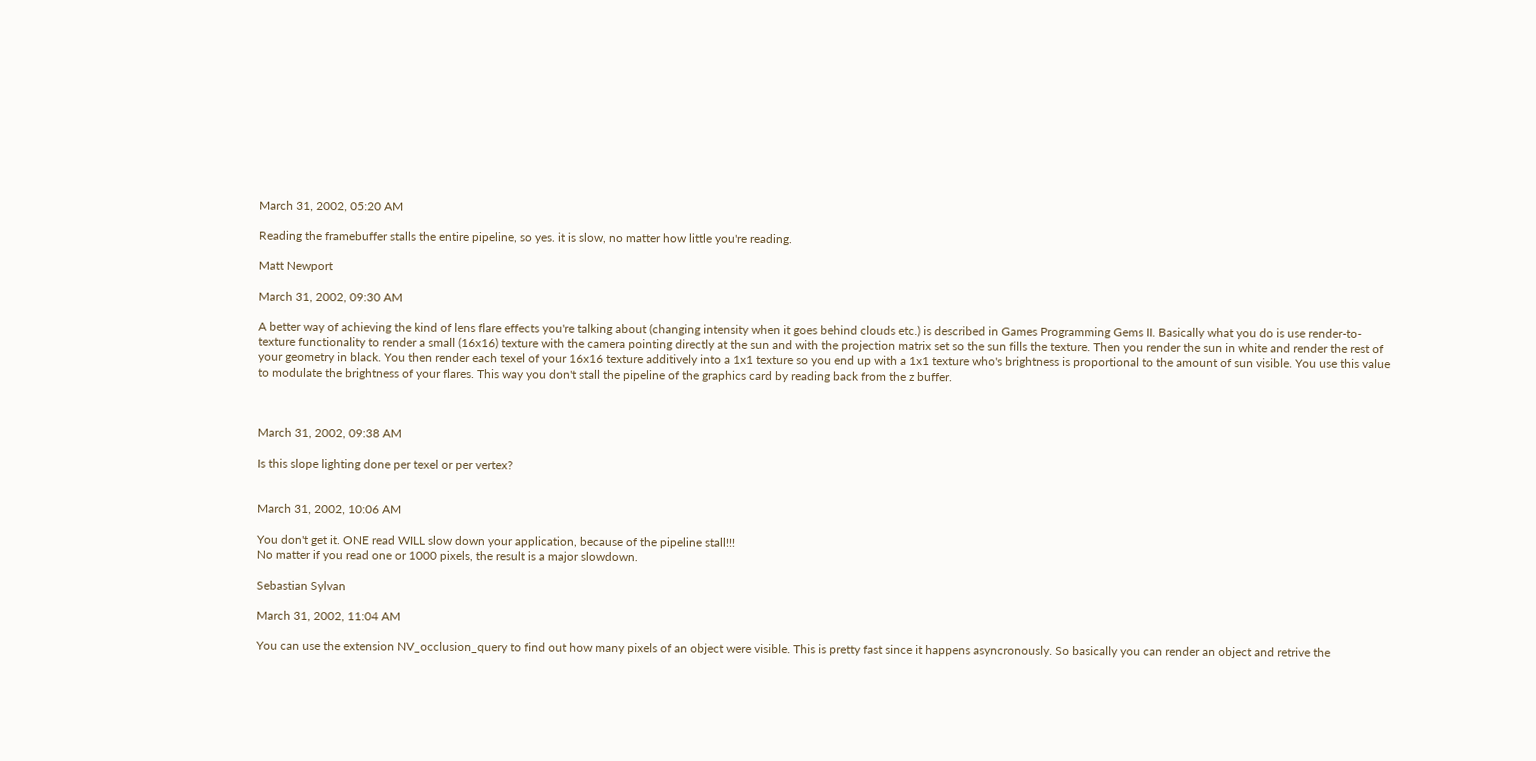March 31, 2002, 05:20 AM

Reading the framebuffer stalls the entire pipeline, so yes. it is slow, no matter how little you're reading.

Matt Newport

March 31, 2002, 09:30 AM

A better way of achieving the kind of lens flare effects you're talking about (changing intensity when it goes behind clouds etc.) is described in Games Programming Gems II. Basically what you do is use render-to-texture functionality to render a small (16x16) texture with the camera pointing directly at the sun and with the projection matrix set so the sun fills the texture. Then you render the sun in white and render the rest of your geometry in black. You then render each texel of your 16x16 texture additively into a 1x1 texture so you end up with a 1x1 texture who's brightness is proportional to the amount of sun visible. You use this value to modulate the brightness of your flares. This way you don't stall the pipeline of the graphics card by reading back from the z buffer.



March 31, 2002, 09:38 AM

Is this slope lighting done per texel or per vertex?


March 31, 2002, 10:06 AM

You don't get it. ONE read WILL slow down your application, because of the pipeline stall!!!
No matter if you read one or 1000 pixels, the result is a major slowdown.

Sebastian Sylvan

March 31, 2002, 11:04 AM

You can use the extension NV_occlusion_query to find out how many pixels of an object were visible. This is pretty fast since it happens asyncronously. So basically you can render an object and retrive the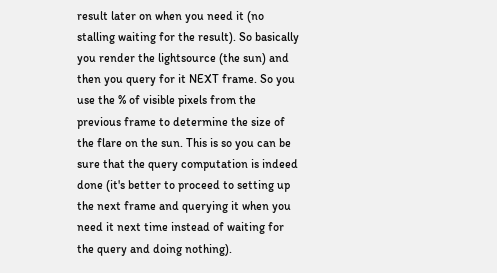result later on when you need it (no stalling waiting for the result). So basically you render the lightsource (the sun) and then you query for it NEXT frame. So you use the % of visible pixels from the previous frame to determine the size of the flare on the sun. This is so you can be sure that the query computation is indeed done (it's better to proceed to setting up the next frame and querying it when you need it next time instead of waiting for the query and doing nothing).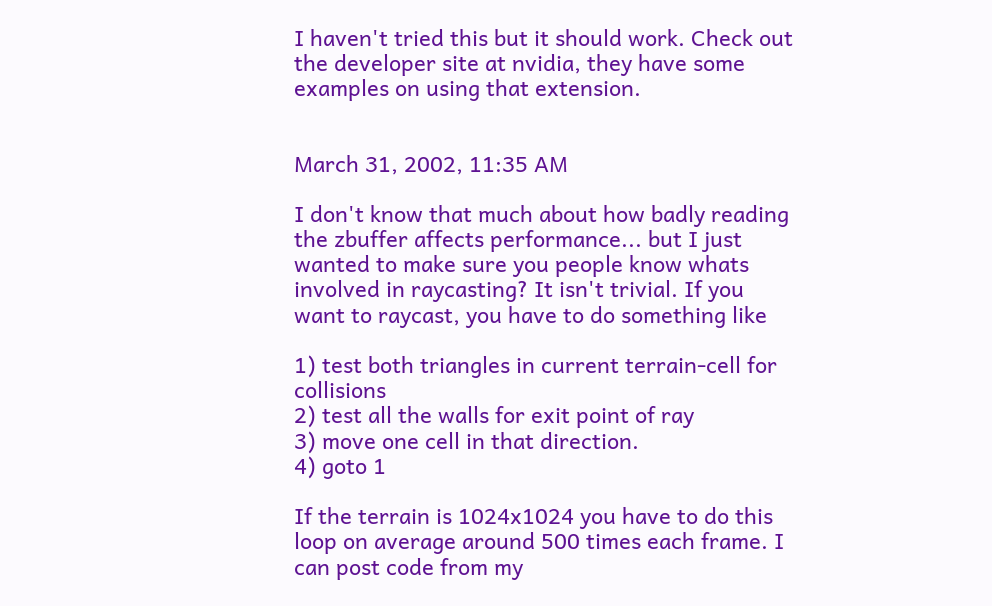I haven't tried this but it should work. Check out the developer site at nvidia, they have some examples on using that extension.


March 31, 2002, 11:35 AM

I don't know that much about how badly reading the zbuffer affects performance... but I just wanted to make sure you people know whats involved in raycasting? It isn't trivial. If you want to raycast, you have to do something like

1) test both triangles in current terrain-cell for collisions
2) test all the walls for exit point of ray
3) move one cell in that direction.
4) goto 1

If the terrain is 1024x1024 you have to do this loop on average around 500 times each frame. I can post code from my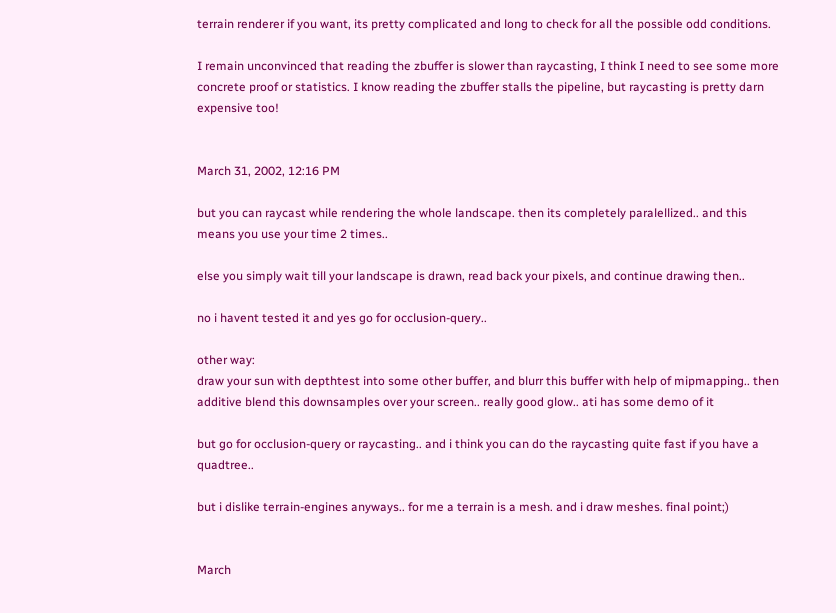terrain renderer if you want, its pretty complicated and long to check for all the possible odd conditions.

I remain unconvinced that reading the zbuffer is slower than raycasting, I think I need to see some more concrete proof or statistics. I know reading the zbuffer stalls the pipeline, but raycasting is pretty darn expensive too!


March 31, 2002, 12:16 PM

but you can raycast while rendering the whole landscape. then its completely paralellized.. and this means you use your time 2 times..

else you simply wait till your landscape is drawn, read back your pixels, and continue drawing then..

no i havent tested it and yes go for occlusion-query..

other way:
draw your sun with depthtest into some other buffer, and blurr this buffer with help of mipmapping.. then additive blend this downsamples over your screen.. really good glow.. ati has some demo of it

but go for occlusion-query or raycasting.. and i think you can do the raycasting quite fast if you have a quadtree..

but i dislike terrain-engines anyways.. for me a terrain is a mesh. and i draw meshes. final point;)


March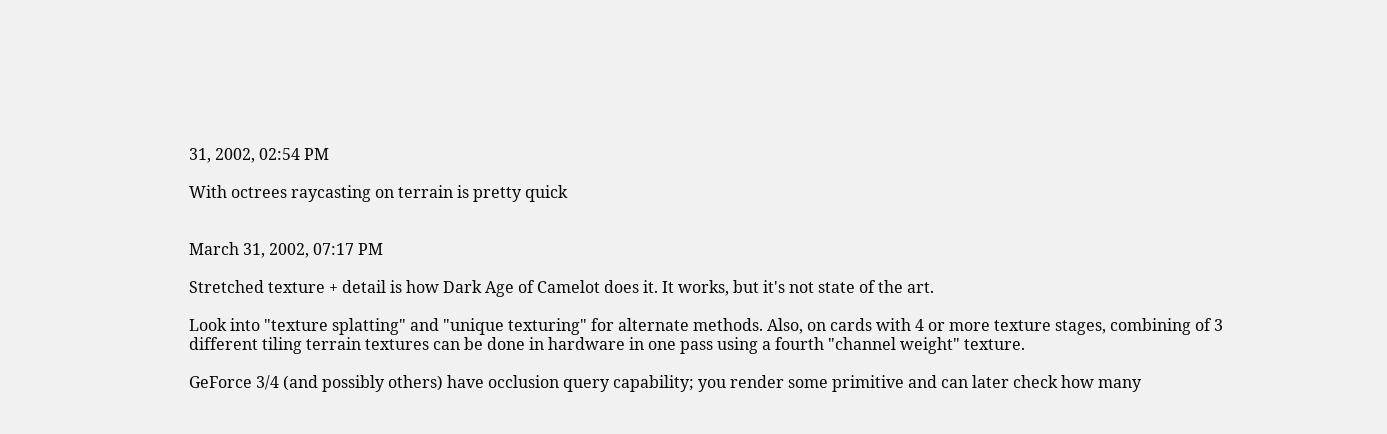31, 2002, 02:54 PM

With octrees raycasting on terrain is pretty quick


March 31, 2002, 07:17 PM

Stretched texture + detail is how Dark Age of Camelot does it. It works, but it's not state of the art.

Look into "texture splatting" and "unique texturing" for alternate methods. Also, on cards with 4 or more texture stages, combining of 3 different tiling terrain textures can be done in hardware in one pass using a fourth "channel weight" texture.

GeForce 3/4 (and possibly others) have occlusion query capability; you render some primitive and can later check how many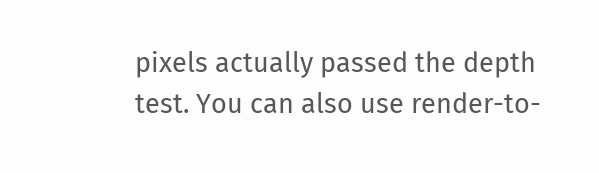pixels actually passed the depth test. You can also use render-to-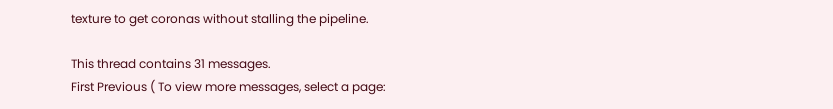texture to get coronas without stalling the pipeline.

This thread contains 31 messages.
First Previous ( To view more messages, select a page: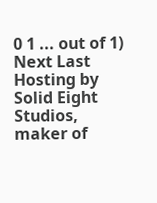0 1 ... out of 1) Next Last
Hosting by Solid Eight Studios, maker of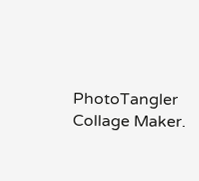PhotoTangler Collage Maker.